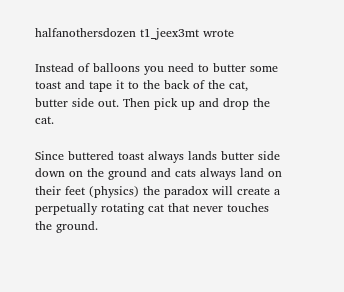halfanothersdozen t1_jeex3mt wrote

Instead of balloons you need to butter some toast and tape it to the back of the cat, butter side out. Then pick up and drop the cat.

Since buttered toast always lands butter side down on the ground and cats always land on their feet (physics) the paradox will create a perpetually rotating cat that never touches the ground.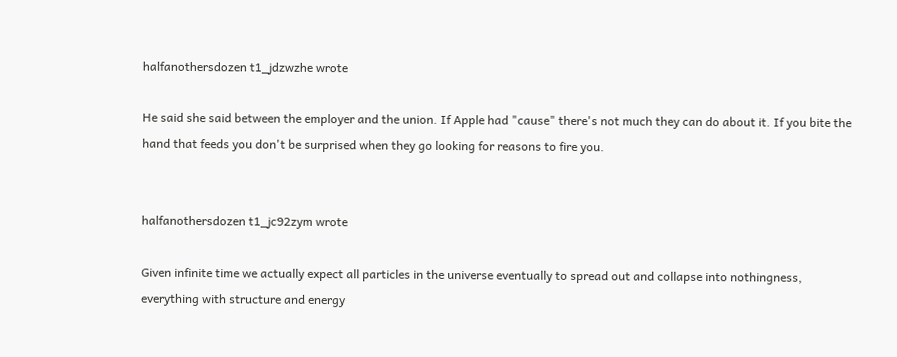halfanothersdozen t1_jdzwzhe wrote

He said she said between the employer and the union. If Apple had "cause" there's not much they can do about it. If you bite the hand that feeds you don't be surprised when they go looking for reasons to fire you.


halfanothersdozen t1_jc92zym wrote

Given infinite time we actually expect all particles in the universe eventually to spread out and collapse into nothingness, everything with structure and energy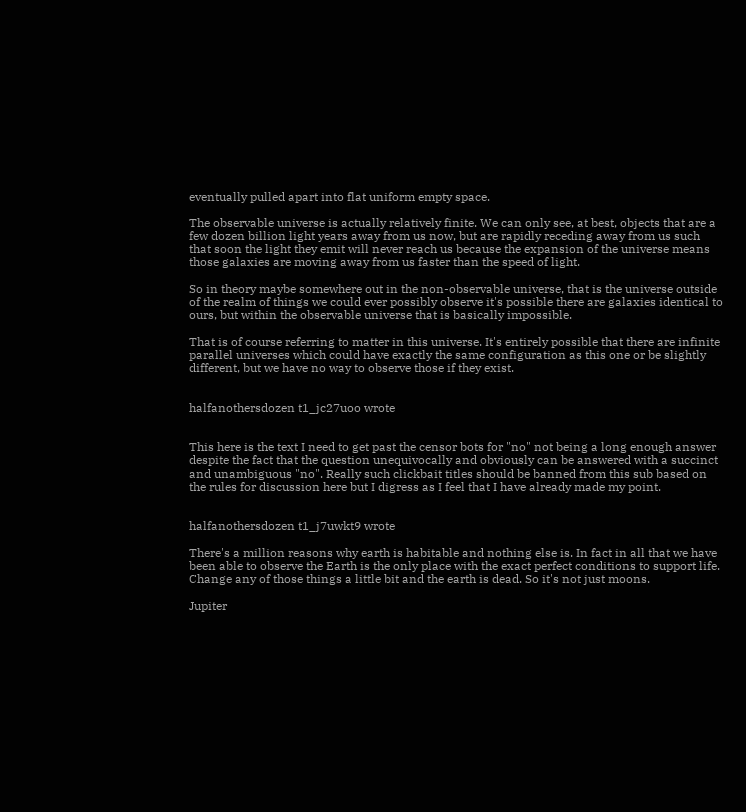eventually pulled apart into flat uniform empty space.

The observable universe is actually relatively finite. We can only see, at best, objects that are a few dozen billion light years away from us now, but are rapidly receding away from us such that soon the light they emit will never reach us because the expansion of the universe means those galaxies are moving away from us faster than the speed of light.

So in theory maybe somewhere out in the non-observable universe, that is the universe outside of the realm of things we could ever possibly observe it's possible there are galaxies identical to ours, but within the observable universe that is basically impossible.

That is of course referring to matter in this universe. It's entirely possible that there are infinite parallel universes which could have exactly the same configuration as this one or be slightly different, but we have no way to observe those if they exist.


halfanothersdozen t1_jc27uoo wrote


This here is the text I need to get past the censor bots for "no" not being a long enough answer despite the fact that the question unequivocally and obviously can be answered with a succinct and unambiguous "no". Really such clickbait titles should be banned from this sub based on the rules for discussion here but I digress as I feel that I have already made my point.


halfanothersdozen t1_j7uwkt9 wrote

There's a million reasons why earth is habitable and nothing else is. In fact in all that we have been able to observe the Earth is the only place with the exact perfect conditions to support life. Change any of those things a little bit and the earth is dead. So it's not just moons.

Jupiter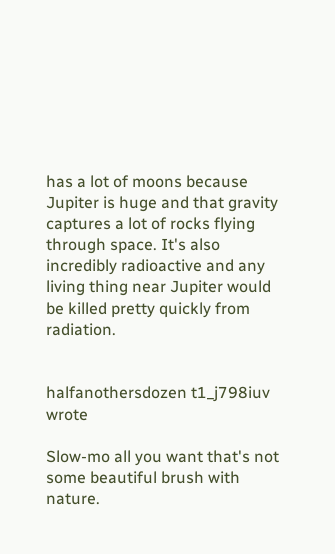has a lot of moons because Jupiter is huge and that gravity captures a lot of rocks flying through space. It's also incredibly radioactive and any living thing near Jupiter would be killed pretty quickly from radiation.


halfanothersdozen t1_j798iuv wrote

Slow-mo all you want that's not some beautiful brush with nature.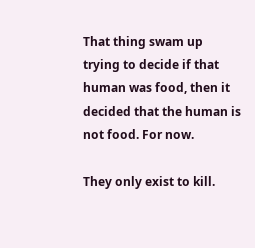That thing swam up trying to decide if that human was food, then it decided that the human is not food. For now.

They only exist to kill.